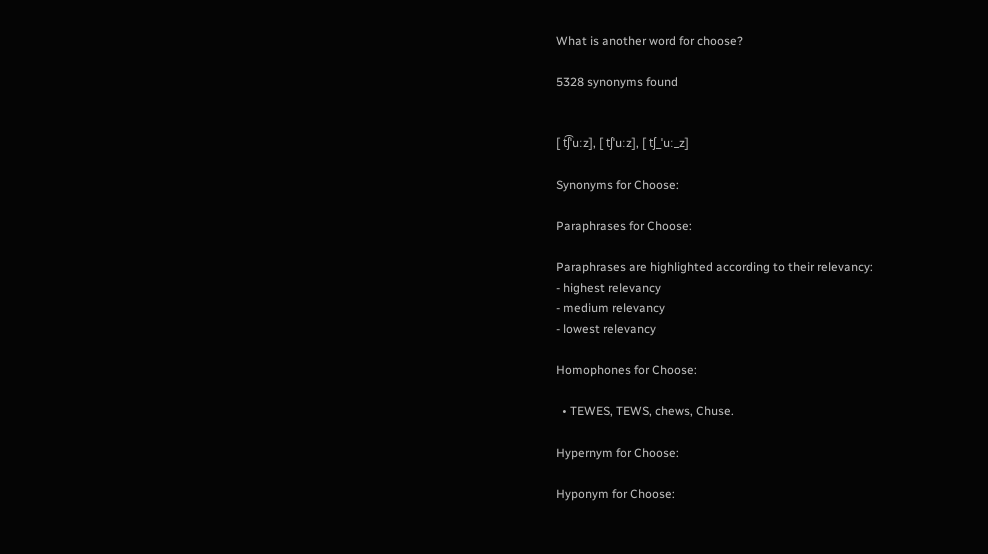What is another word for choose?

5328 synonyms found


[ t͡ʃˈuːz], [ tʃˈuːz], [ tʃ_ˈuː_z]

Synonyms for Choose:

Paraphrases for Choose:

Paraphrases are highlighted according to their relevancy:
- highest relevancy
- medium relevancy
- lowest relevancy

Homophones for Choose:

  • TEWES, TEWS, chews, Chuse.

Hypernym for Choose:

Hyponym for Choose: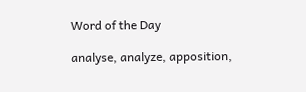Word of the Day

analyse, analyze, apposition,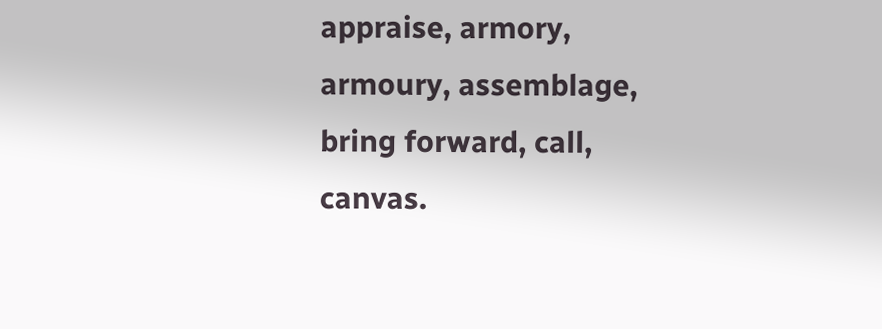appraise, armory, armoury, assemblage, bring forward, call, canvas.